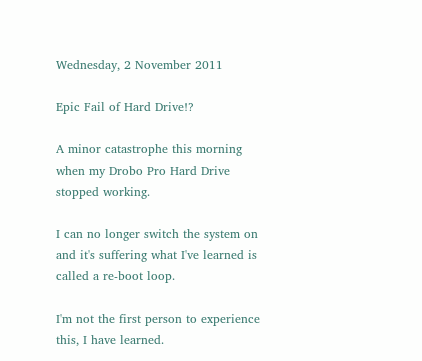Wednesday, 2 November 2011

Epic Fail of Hard Drive!?

A minor catastrophe this morning when my Drobo Pro Hard Drive stopped working.

I can no longer switch the system on and it's suffering what I've learned is called a re-boot loop.

I'm not the first person to experience this, I have learned.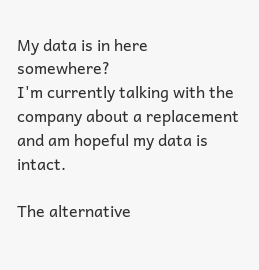My data is in here somewhere?
I'm currently talking with the company about a replacement and am hopeful my data is intact.

The alternative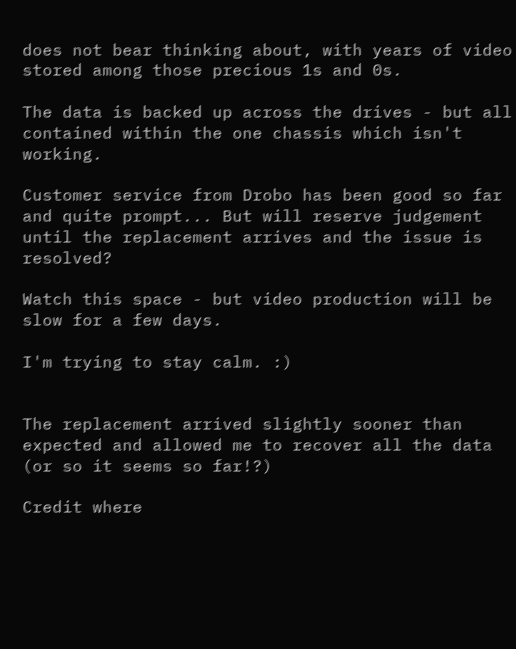does not bear thinking about, with years of video stored among those precious 1s and 0s.

The data is backed up across the drives - but all contained within the one chassis which isn't working.

Customer service from Drobo has been good so far and quite prompt... But will reserve judgement until the replacement arrives and the issue is resolved?

Watch this space - but video production will be slow for a few days.

I'm trying to stay calm. :)


The replacement arrived slightly sooner than expected and allowed me to recover all the data (or so it seems so far!?)

Credit where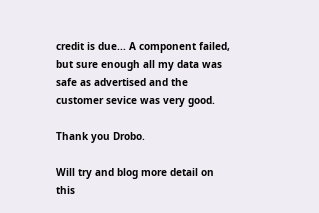credit is due... A component failed, but sure enough all my data was safe as advertised and the customer sevice was very good.

Thank you Drobo.

Will try and blog more detail on this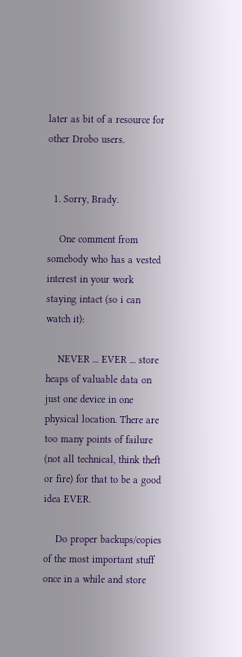later as bit of a resource for other Drobo users.


  1. Sorry, Brady.

    One comment from somebody who has a vested interest in your work staying intact (so i can watch it):

    NEVER ... EVER ... store heaps of valuable data on just one device in one physical location. There are too many points of failure (not all technical, think theft or fire) for that to be a good idea EVER.

    Do proper backups/copies of the most important stuff once in a while and store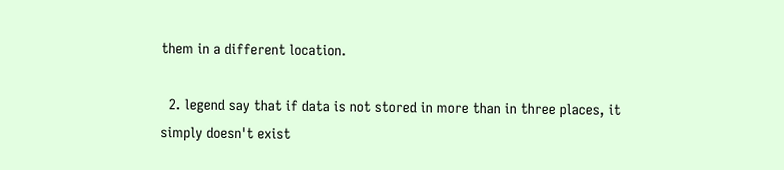them in a different location.

  2. legend say that if data is not stored in more than in three places, it simply doesn't exist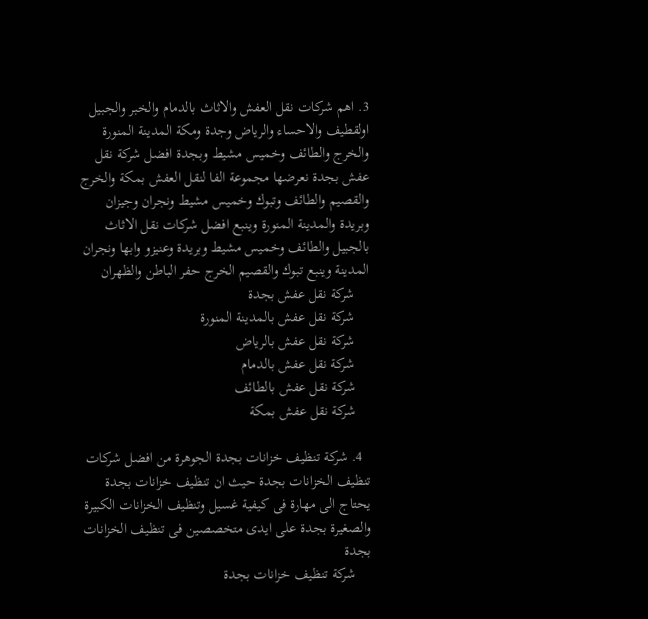3. اهم شركات نقل العفش والاثاث بالدمام والخبر والجبيل اولقطيف والاحساء والرياض وجدة ومكة المدينة المنورة والخرج والطائف وخميس مشيط وبجدة افضل شركة نقل عفش بجدة نعرضها مجموعة الفا لنقل العفش بمكة والخرج والقصيم والطائف وتبوك وخميس مشيط ونجران وجيزان وبريدة والمدينة المنورة وينبع افضل شركات نقل الاثاث بالجبيل والطائف وخميس مشيط وبريدة وعنيزو وابها ونجران المدينة وينبع تبوك والقصيم الخرج حفر الباطن والظهران
    شركة نقل عفش بجدة
    شركة نقل عفش بالمدينة المنورة
    شركة نقل عفش بالرياض
    شركة نقل عفش بالدمام
    شركة نقل عفش بالطائف
    شركة نقل عفش بمكة

  4. شركة تنظيف خزانات بجدة الجوهرة من افضل شركات تنظيف الخزانات بجدة حيث ان تنظيف خزانات بجدة يحتاج الى مهارة فى كيفية غسيل وتنظيف الخزانات الكبيرة والصغيرة بجدة على ايدى متخصصين فى تنظيف الخزانات بجدة
    شركة تنظيف خزانات بجدة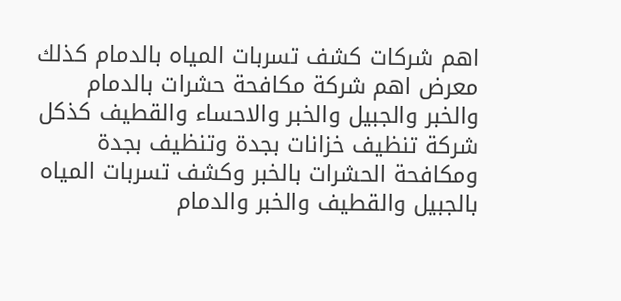اهم شركات كشف تسربات المياه بالدمام كذلك معرض اهم شركة مكافحة حشرات بالدمام والخبر والجبيل والخبر والاحساء والقطيف كذكل شركة تنظيف خزانات بجدة وتنظيف بجدة ومكافحة الحشرات بالخبر وكشف تسربات المياه بالجبيل والقطيف والخبر والدمام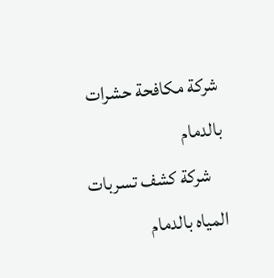شركة مكافحة حشرات بالدمام
    شركة كشف تسربات المياه بالدمام